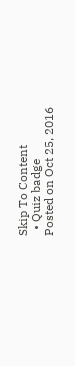Skip To Content
  • Quiz badge
Posted on Oct 25, 2016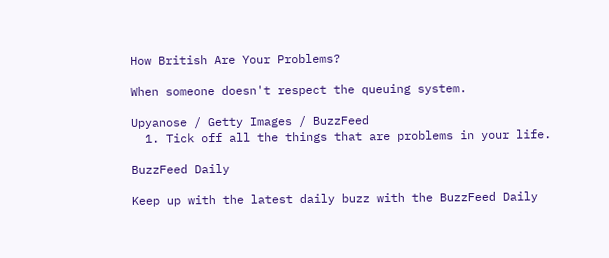How British Are Your Problems?

When someone doesn't respect the queuing system.

Upyanose / Getty Images / BuzzFeed
  1. Tick off all the things that are problems in your life.

BuzzFeed Daily

Keep up with the latest daily buzz with the BuzzFeed Daily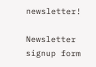newsletter!

Newsletter signup form